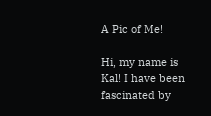A Pic of Me!

Hi, my name is Kal! I have been fascinated by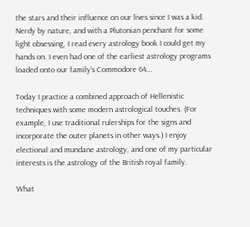the stars and their influence on our lives since I was a kid. Nerdy by nature, and with a Plutonian penchant for some light obsessing, I read every astrology book I could get my hands on. I even had one of the earliest astrology programs loaded onto our family’s Commodore 64…

Today I practice a combined approach of Hellenistic techniques with some modern astrological touches. (For example, I use traditional rulerships for the signs and incorporate the outer planets in other ways.) I enjoy electional and mundane astrology, and one of my particular interests is the astrology of the British royal family.

What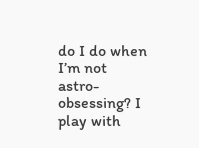do I do when I’m not astro-obsessing? I play with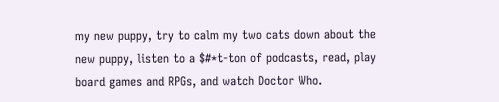my new puppy, try to calm my two cats down about the new puppy, listen to a $#*t-ton of podcasts, read, play board games and RPGs, and watch Doctor Who.